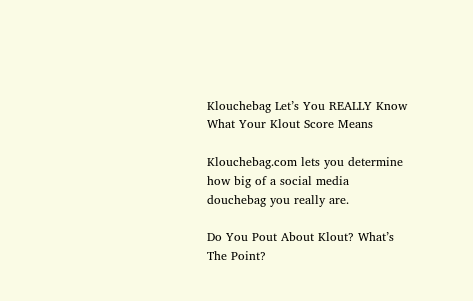Klouchebag Let’s You REALLY Know What Your Klout Score Means

Klouchebag.com lets you determine how big of a social media douchebag you really are.

Do You Pout About Klout? What’s The Point?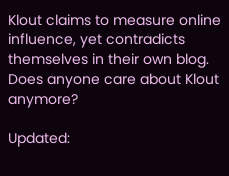Klout claims to measure online influence, yet contradicts themselves in their own blog. Does anyone care about Klout anymore?

Updated: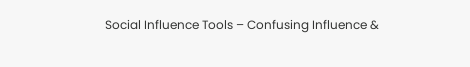Social Influence Tools – Confusing Influence &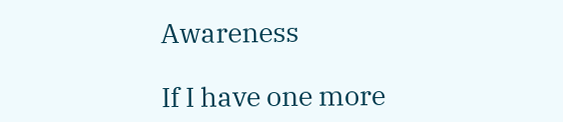Awareness

If I have one more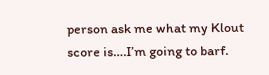person ask me what my Klout score is….I’m going to barf.